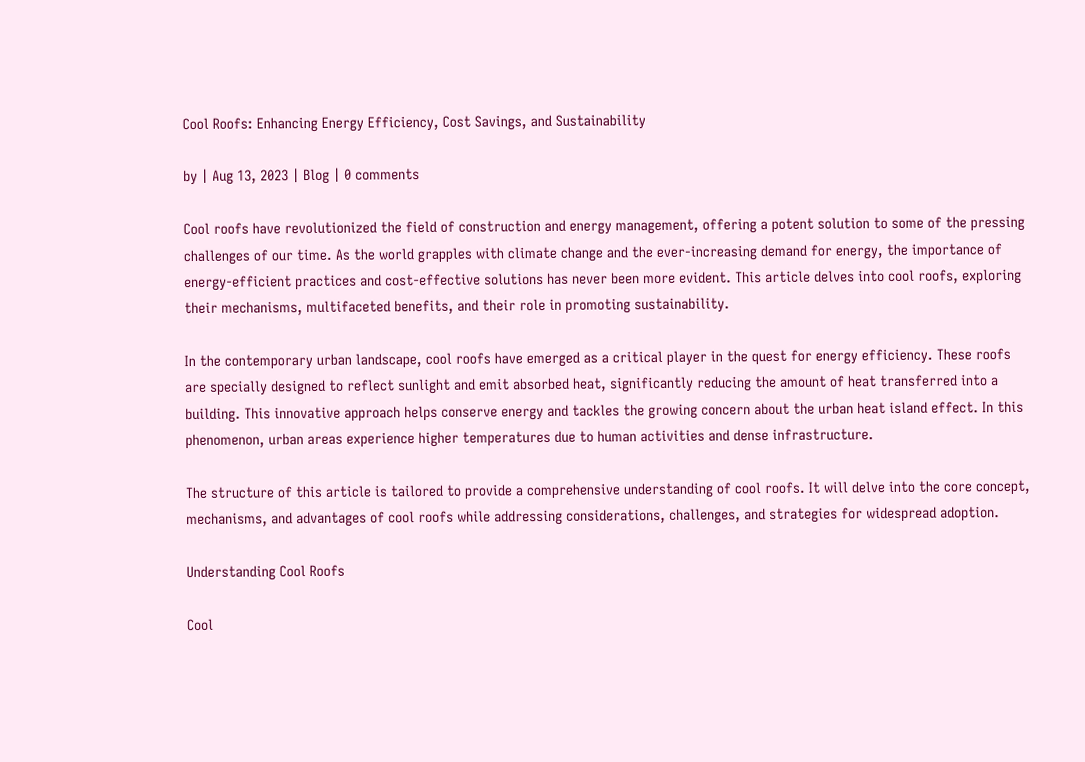Cool Roofs: Enhancing Energy Efficiency, Cost Savings, and Sustainability

by | Aug 13, 2023 | Blog | 0 comments

Cool roofs have revolutionized the field of construction and energy management, offering a potent solution to some of the pressing challenges of our time. As the world grapples with climate change and the ever-increasing demand for energy, the importance of energy-efficient practices and cost-effective solutions has never been more evident. This article delves into cool roofs, exploring their mechanisms, multifaceted benefits, and their role in promoting sustainability.

In the contemporary urban landscape, cool roofs have emerged as a critical player in the quest for energy efficiency. These roofs are specially designed to reflect sunlight and emit absorbed heat, significantly reducing the amount of heat transferred into a building. This innovative approach helps conserve energy and tackles the growing concern about the urban heat island effect. In this phenomenon, urban areas experience higher temperatures due to human activities and dense infrastructure.

The structure of this article is tailored to provide a comprehensive understanding of cool roofs. It will delve into the core concept, mechanisms, and advantages of cool roofs while addressing considerations, challenges, and strategies for widespread adoption.

Understanding Cool Roofs

Cool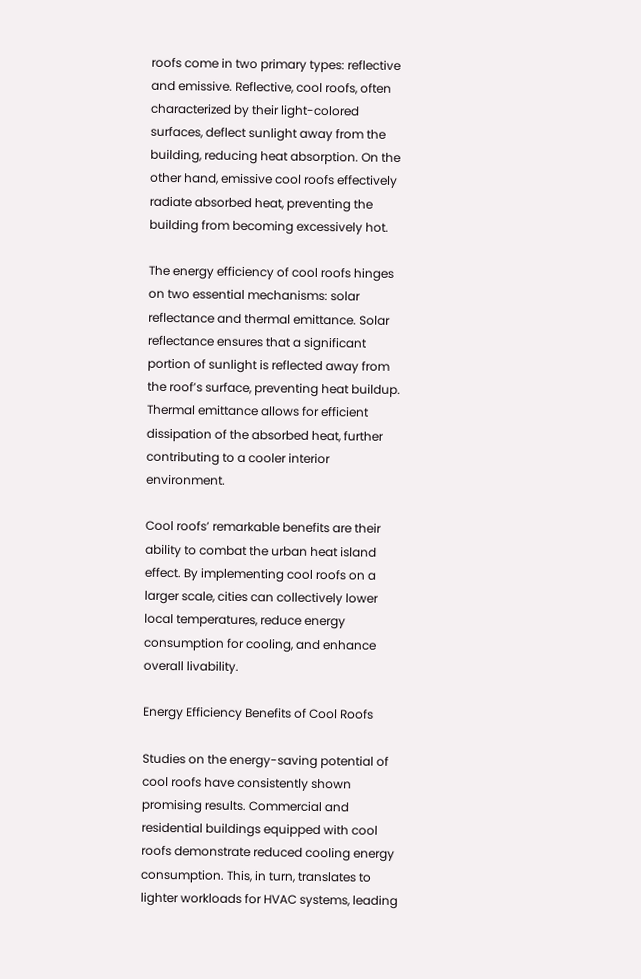roofs come in two primary types: reflective and emissive. Reflective, cool roofs, often characterized by their light-colored surfaces, deflect sunlight away from the building, reducing heat absorption. On the other hand, emissive cool roofs effectively radiate absorbed heat, preventing the building from becoming excessively hot.

The energy efficiency of cool roofs hinges on two essential mechanisms: solar reflectance and thermal emittance. Solar reflectance ensures that a significant portion of sunlight is reflected away from the roof’s surface, preventing heat buildup. Thermal emittance allows for efficient dissipation of the absorbed heat, further contributing to a cooler interior environment.

Cool roofs’ remarkable benefits are their ability to combat the urban heat island effect. By implementing cool roofs on a larger scale, cities can collectively lower local temperatures, reduce energy consumption for cooling, and enhance overall livability.

Energy Efficiency Benefits of Cool Roofs

Studies on the energy-saving potential of cool roofs have consistently shown promising results. Commercial and residential buildings equipped with cool roofs demonstrate reduced cooling energy consumption. This, in turn, translates to lighter workloads for HVAC systems, leading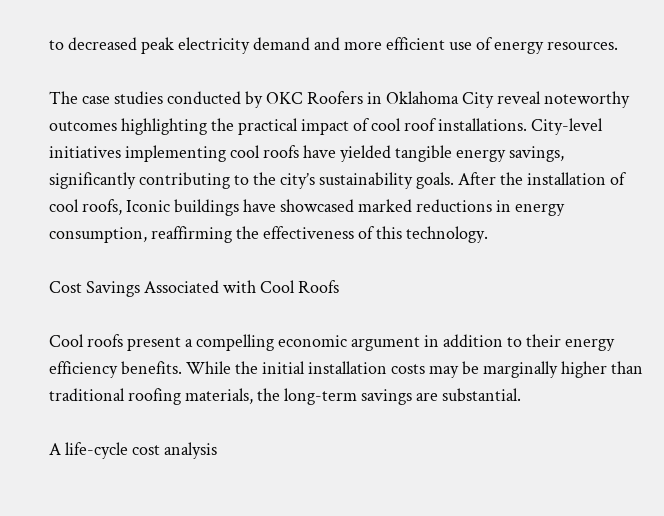to decreased peak electricity demand and more efficient use of energy resources.

The case studies conducted by OKC Roofers in Oklahoma City reveal noteworthy outcomes highlighting the practical impact of cool roof installations. City-level initiatives implementing cool roofs have yielded tangible energy savings, significantly contributing to the city’s sustainability goals. After the installation of cool roofs, Iconic buildings have showcased marked reductions in energy consumption, reaffirming the effectiveness of this technology.

Cost Savings Associated with Cool Roofs

Cool roofs present a compelling economic argument in addition to their energy efficiency benefits. While the initial installation costs may be marginally higher than traditional roofing materials, the long-term savings are substantial.

A life-cycle cost analysis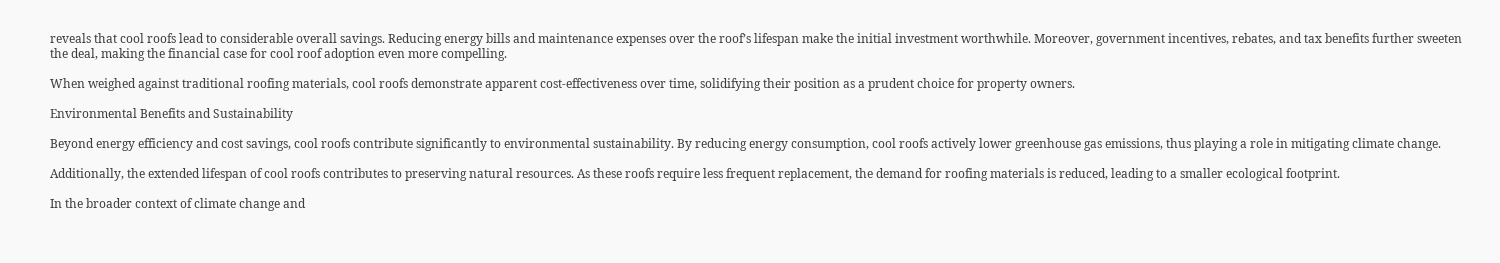reveals that cool roofs lead to considerable overall savings. Reducing energy bills and maintenance expenses over the roof’s lifespan make the initial investment worthwhile. Moreover, government incentives, rebates, and tax benefits further sweeten the deal, making the financial case for cool roof adoption even more compelling.

When weighed against traditional roofing materials, cool roofs demonstrate apparent cost-effectiveness over time, solidifying their position as a prudent choice for property owners.

Environmental Benefits and Sustainability

Beyond energy efficiency and cost savings, cool roofs contribute significantly to environmental sustainability. By reducing energy consumption, cool roofs actively lower greenhouse gas emissions, thus playing a role in mitigating climate change.

Additionally, the extended lifespan of cool roofs contributes to preserving natural resources. As these roofs require less frequent replacement, the demand for roofing materials is reduced, leading to a smaller ecological footprint.

In the broader context of climate change and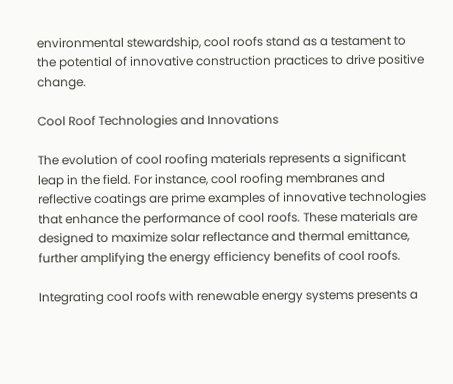environmental stewardship, cool roofs stand as a testament to the potential of innovative construction practices to drive positive change.

Cool Roof Technologies and Innovations

The evolution of cool roofing materials represents a significant leap in the field. For instance, cool roofing membranes and reflective coatings are prime examples of innovative technologies that enhance the performance of cool roofs. These materials are designed to maximize solar reflectance and thermal emittance, further amplifying the energy efficiency benefits of cool roofs.

Integrating cool roofs with renewable energy systems presents a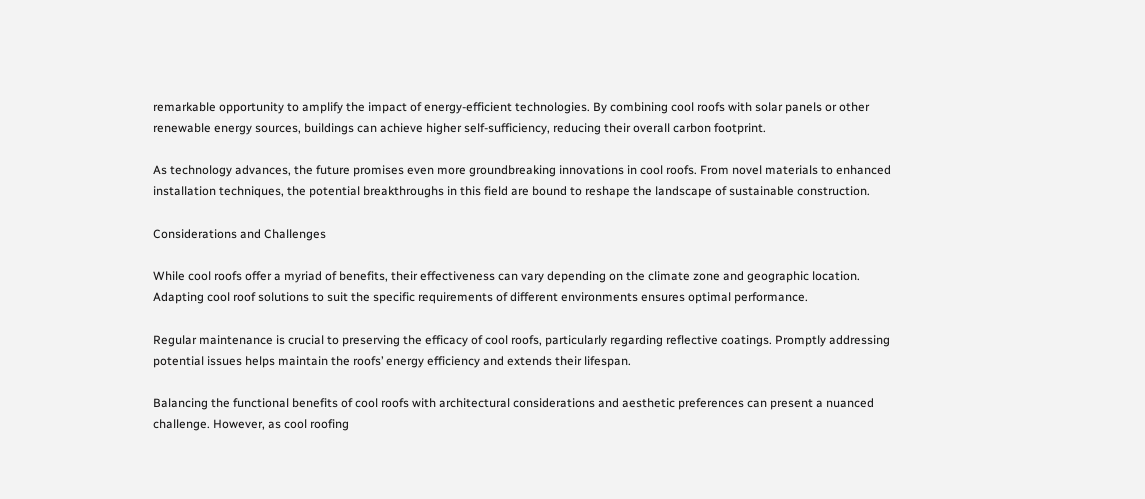remarkable opportunity to amplify the impact of energy-efficient technologies. By combining cool roofs with solar panels or other renewable energy sources, buildings can achieve higher self-sufficiency, reducing their overall carbon footprint.

As technology advances, the future promises even more groundbreaking innovations in cool roofs. From novel materials to enhanced installation techniques, the potential breakthroughs in this field are bound to reshape the landscape of sustainable construction.

Considerations and Challenges

While cool roofs offer a myriad of benefits, their effectiveness can vary depending on the climate zone and geographic location. Adapting cool roof solutions to suit the specific requirements of different environments ensures optimal performance.

Regular maintenance is crucial to preserving the efficacy of cool roofs, particularly regarding reflective coatings. Promptly addressing potential issues helps maintain the roofs’ energy efficiency and extends their lifespan.

Balancing the functional benefits of cool roofs with architectural considerations and aesthetic preferences can present a nuanced challenge. However, as cool roofing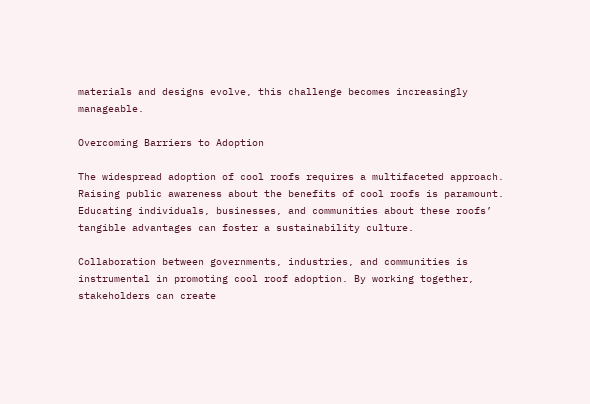materials and designs evolve, this challenge becomes increasingly manageable.

Overcoming Barriers to Adoption

The widespread adoption of cool roofs requires a multifaceted approach. Raising public awareness about the benefits of cool roofs is paramount. Educating individuals, businesses, and communities about these roofs’ tangible advantages can foster a sustainability culture.

Collaboration between governments, industries, and communities is instrumental in promoting cool roof adoption. By working together, stakeholders can create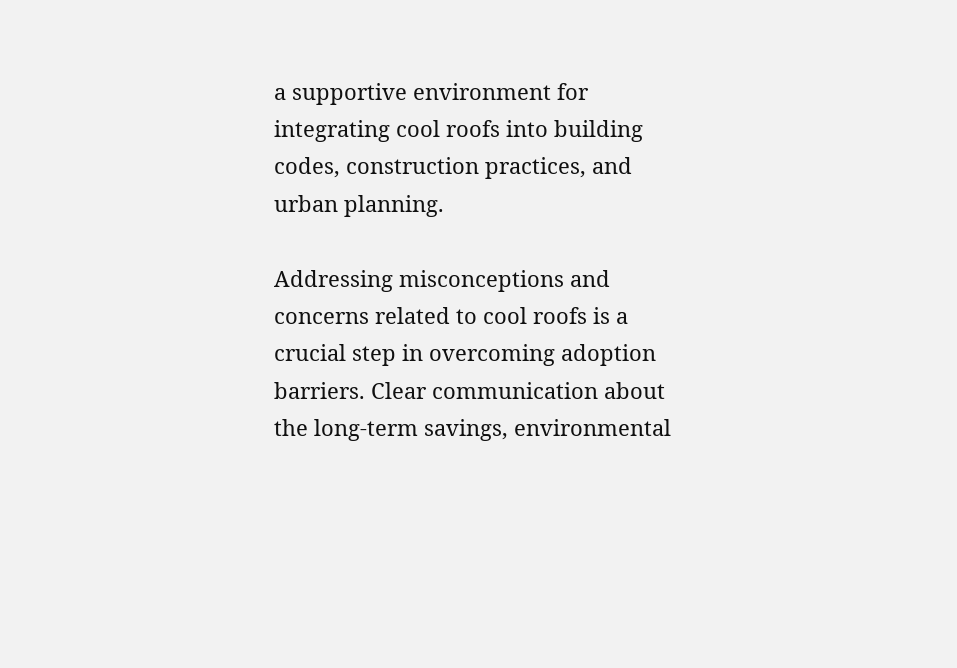a supportive environment for integrating cool roofs into building codes, construction practices, and urban planning.

Addressing misconceptions and concerns related to cool roofs is a crucial step in overcoming adoption barriers. Clear communication about the long-term savings, environmental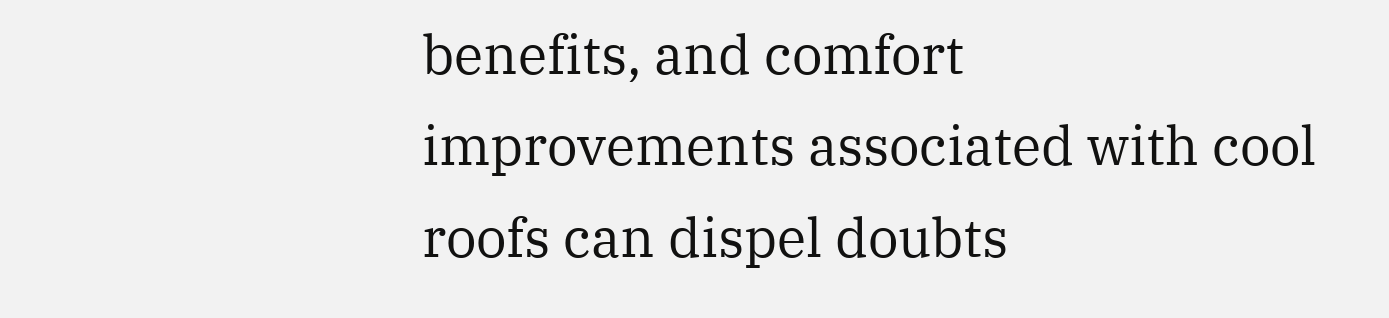benefits, and comfort improvements associated with cool roofs can dispel doubts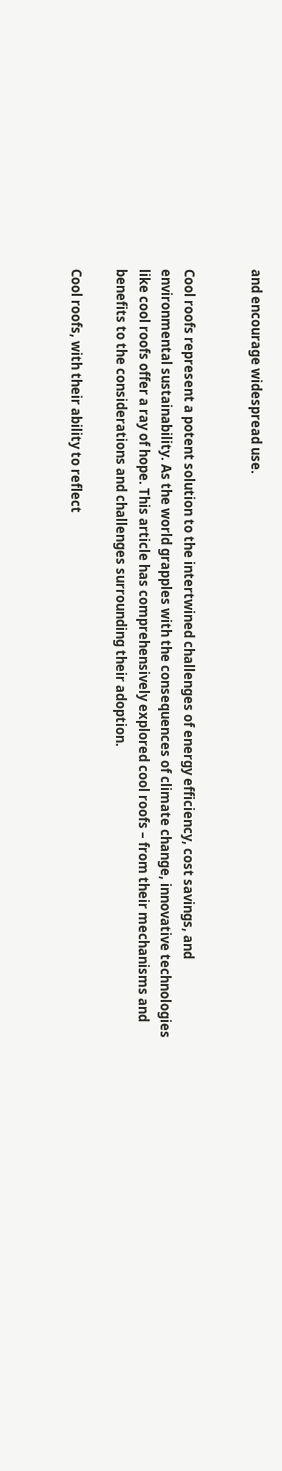and encourage widespread use.


Cool roofs represent a potent solution to the intertwined challenges of energy efficiency, cost savings, and environmental sustainability. As the world grapples with the consequences of climate change, innovative technologies like cool roofs offer a ray of hope. This article has comprehensively explored cool roofs – from their mechanisms and benefits to the considerations and challenges surrounding their adoption.

Cool roofs, with their ability to reflect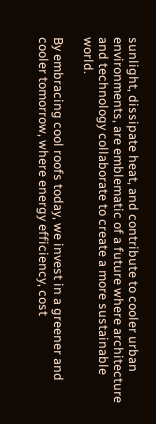sunlight, dissipate heat, and contribute to cooler urban environments, are emblematic of a future where architecture and technology collaborate to create a more sustainable world.

By embracing cool roofs today, we invest in a greener and cooler tomorrow, where energy efficiency, cost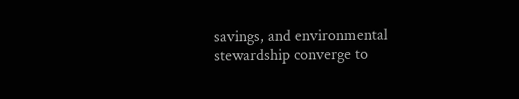savings, and environmental stewardship converge to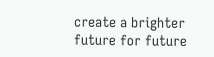create a brighter future for future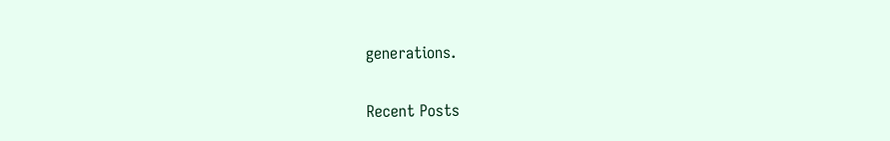generations.

Recent Posts